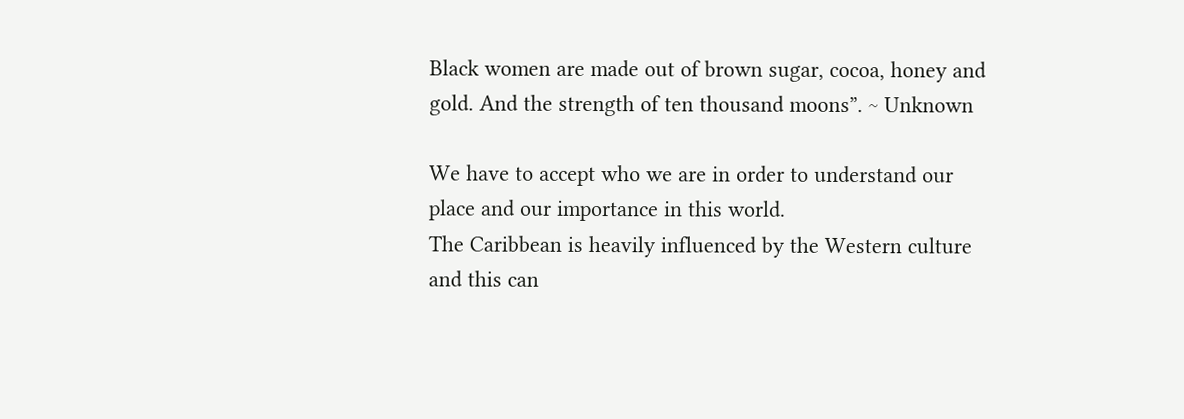Black women are made out of brown sugar, cocoa, honey and gold. And the strength of ten thousand moons”. ~ Unknown

We have to accept who we are in order to understand our place and our importance in this world.
The Caribbean is heavily influenced by the Western culture and this can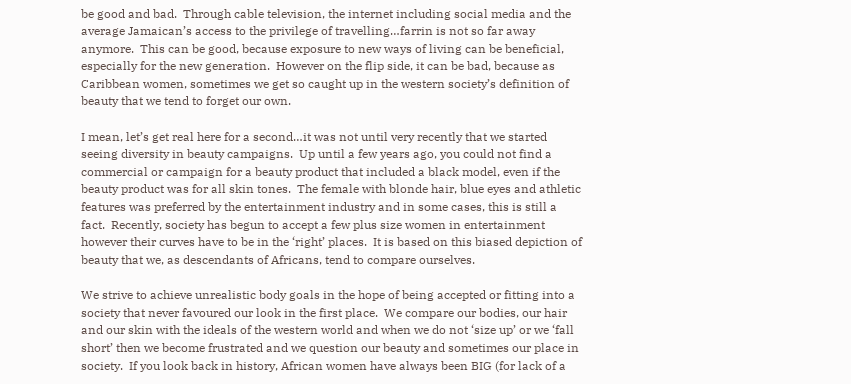be good and bad.  Through cable television, the internet including social media and the average Jamaican’s access to the privilege of travelling…farrin is not so far away anymore.  This can be good, because exposure to new ways of living can be beneficial, especially for the new generation.  However on the flip side, it can be bad, because as Caribbean women, sometimes we get so caught up in the western society’s definition of beauty that we tend to forget our own.

I mean, let’s get real here for a second…it was not until very recently that we started seeing diversity in beauty campaigns.  Up until a few years ago, you could not find a commercial or campaign for a beauty product that included a black model, even if the beauty product was for all skin tones.  The female with blonde hair, blue eyes and athletic features was preferred by the entertainment industry and in some cases, this is still a fact.  Recently, society has begun to accept a few plus size women in entertainment however their curves have to be in the ‘right’ places.  It is based on this biased depiction of beauty that we, as descendants of Africans, tend to compare ourselves.

We strive to achieve unrealistic body goals in the hope of being accepted or fitting into a society that never favoured our look in the first place.  We compare our bodies, our hair and our skin with the ideals of the western world and when we do not ‘size up’ or we ‘fall short’ then we become frustrated and we question our beauty and sometimes our place in society.  If you look back in history, African women have always been BIG (for lack of a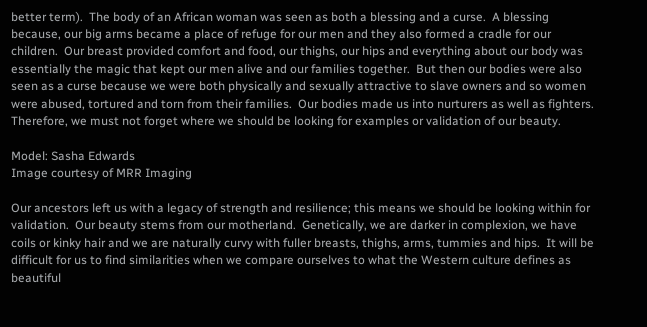better term).  The body of an African woman was seen as both a blessing and a curse.  A blessing because, our big arms became a place of refuge for our men and they also formed a cradle for our children.  Our breast provided comfort and food, our thighs, our hips and everything about our body was essentially the magic that kept our men alive and our families together.  But then our bodies were also seen as a curse because we were both physically and sexually attractive to slave owners and so women were abused, tortured and torn from their families.  Our bodies made us into nurturers as well as fighters.  Therefore, we must not forget where we should be looking for examples or validation of our beauty.

Model: Sasha Edwards
Image courtesy of MRR Imaging

Our ancestors left us with a legacy of strength and resilience; this means we should be looking within for validation.  Our beauty stems from our motherland.  Genetically, we are darker in complexion, we have coils or kinky hair and we are naturally curvy with fuller breasts, thighs, arms, tummies and hips.  It will be difficult for us to find similarities when we compare ourselves to what the Western culture defines as beautiful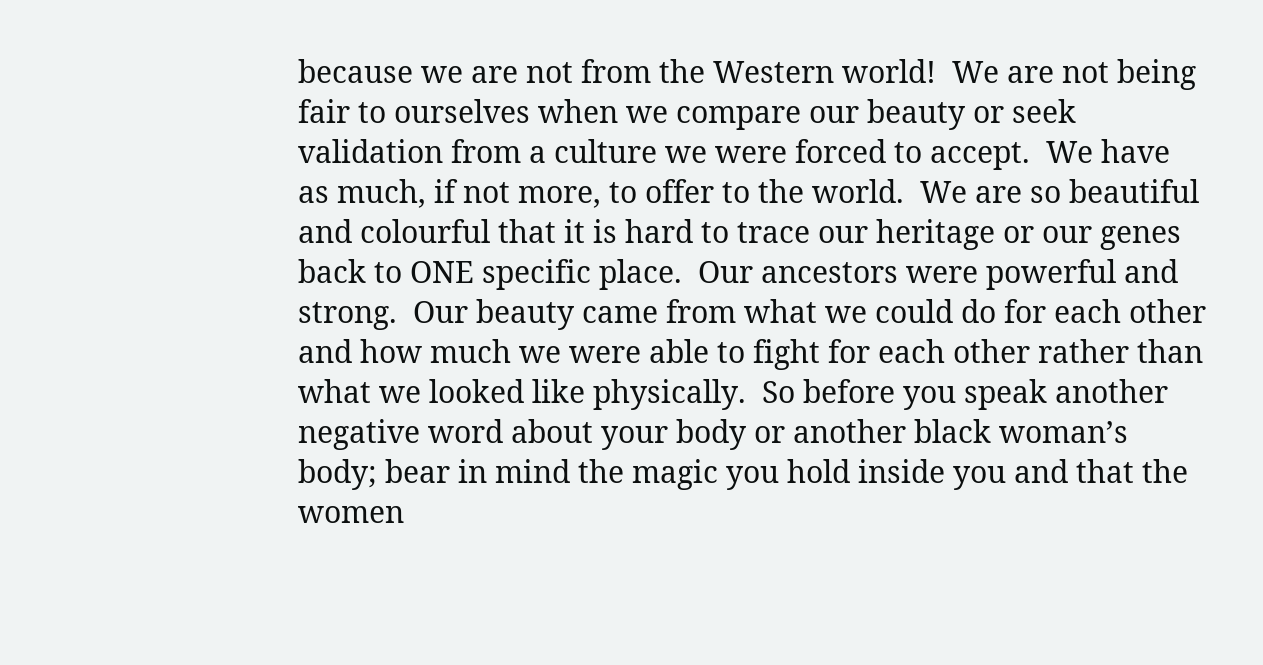because we are not from the Western world!  We are not being fair to ourselves when we compare our beauty or seek validation from a culture we were forced to accept.  We have as much, if not more, to offer to the world.  We are so beautiful and colourful that it is hard to trace our heritage or our genes back to ONE specific place.  Our ancestors were powerful and strong.  Our beauty came from what we could do for each other and how much we were able to fight for each other rather than what we looked like physically.  So before you speak another negative word about your body or another black woman’s body; bear in mind the magic you hold inside you and that the women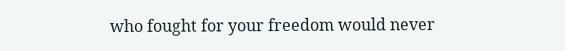who fought for your freedom would never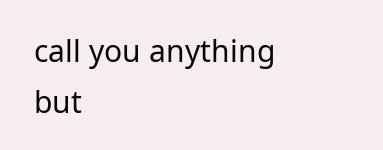call you anything but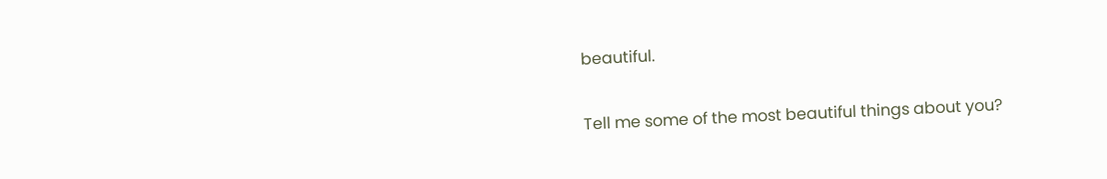beautiful.

Tell me some of the most beautiful things about you?